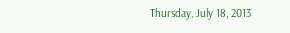Thursday, July 18, 2013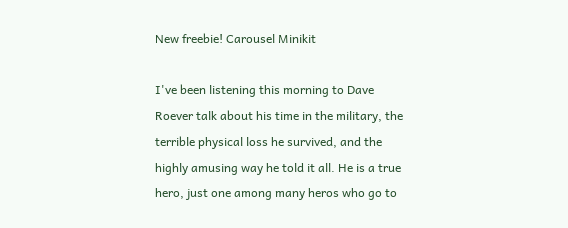New freebie! Carousel Minikit

I've been listening this morning to Dave Roever talk about his time in the military, the terrible physical loss he survived, and the highly amusing way he told it all. He is a true hero, just one among many heros who go to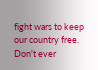fight wars to keep our country free. Don't ever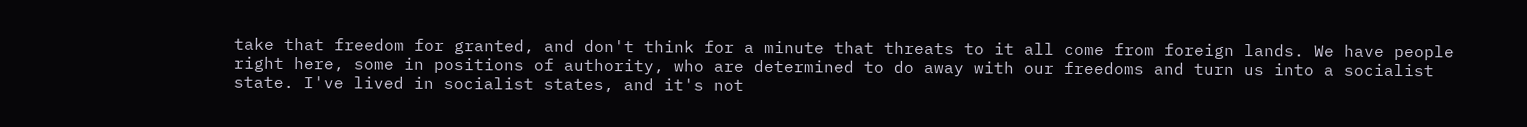take that freedom for granted, and don't think for a minute that threats to it all come from foreign lands. We have people right here, some in positions of authority, who are determined to do away with our freedoms and turn us into a socialist state. I've lived in socialist states, and it's not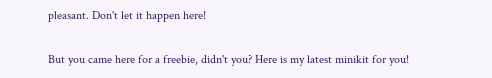pleasant. Don't let it happen here!

But you came here for a freebie, didn't you? Here is my latest minikit for you!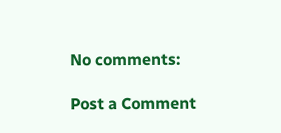No comments:

Post a Comment